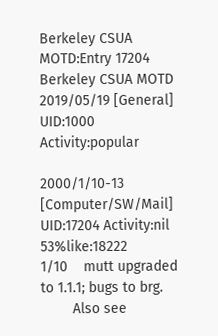Berkeley CSUA MOTD:Entry 17204
Berkeley CSUA MOTD
2019/05/19 [General] UID:1000 Activity:popular

2000/1/10-13 [Computer/SW/Mail] UID:17204 Activity:nil 53%like:18222
1/10    mutt upgraded to 1.1.1; bugs to brg.
        Also see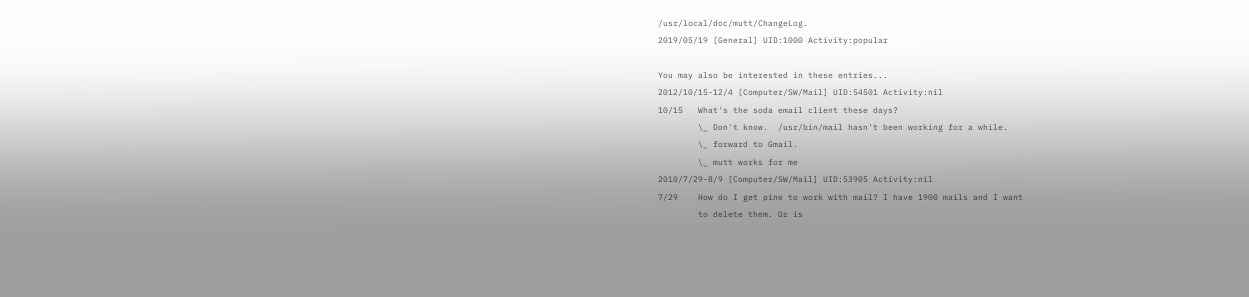/usr/local/doc/mutt/ChangeLog.
2019/05/19 [General] UID:1000 Activity:popular

You may also be interested in these entries...
2012/10/15-12/4 [Computer/SW/Mail] UID:54501 Activity:nil
10/15   What's the soda email client these days?
        \_ Don't know.  /usr/bin/mail hasn't been working for a while.
        \_ forward to Gmail.
        \_ mutt works for me
2010/7/29-8/9 [Computer/SW/Mail] UID:53905 Activity:nil
7/29    How do I get pine to work with mail? I have 1900 mails and I want
        to delete them. Or is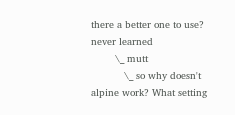there a better one to use? never learned
        \_ mutt
           \_ so why doesn't alpine work? What setting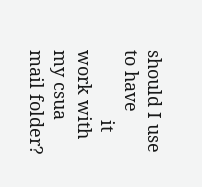should I use to have
              it work with my csua mail folder?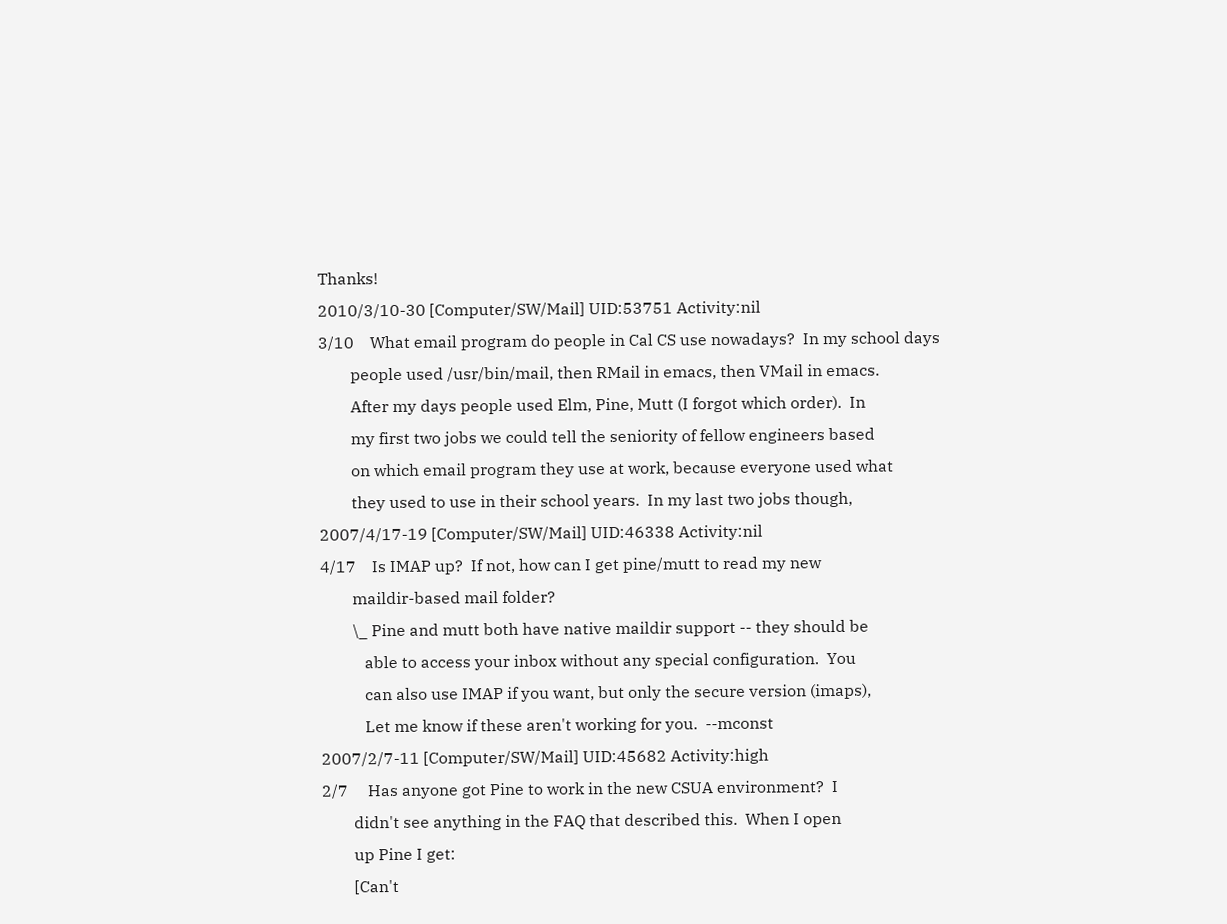Thanks!
2010/3/10-30 [Computer/SW/Mail] UID:53751 Activity:nil
3/10    What email program do people in Cal CS use nowadays?  In my school days
        people used /usr/bin/mail, then RMail in emacs, then VMail in emacs.
        After my days people used Elm, Pine, Mutt (I forgot which order).  In
        my first two jobs we could tell the seniority of fellow engineers based
        on which email program they use at work, because everyone used what
        they used to use in their school years.  In my last two jobs though,
2007/4/17-19 [Computer/SW/Mail] UID:46338 Activity:nil
4/17    Is IMAP up?  If not, how can I get pine/mutt to read my new
        maildir-based mail folder?
        \_ Pine and mutt both have native maildir support -- they should be
           able to access your inbox without any special configuration.  You
           can also use IMAP if you want, but only the secure version (imaps),
           Let me know if these aren't working for you.  --mconst
2007/2/7-11 [Computer/SW/Mail] UID:45682 Activity:high
2/7     Has anyone got Pine to work in the new CSUA environment?  I
        didn't see anything in the FAQ that described this.  When I open
        up Pine I get:
        [Can't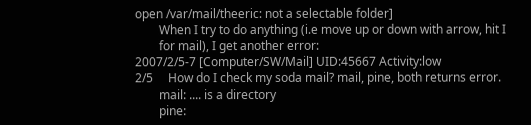open /var/mail/theeric: not a selectable folder]
        When I try to do anything (i.e move up or down with arrow, hit I
        for mail), I get another error:
2007/2/5-7 [Computer/SW/Mail] UID:45667 Activity:low
2/5     How do I check my soda mail? mail, pine, both returns error.
        mail: .... is a directory
        pine: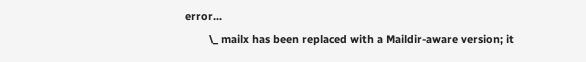error...
        \_ mailx has been replaced with a Maildir-aware version; it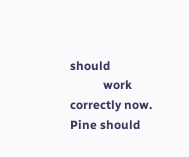should
           work correctly now.  Pine should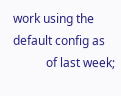work using the default config as
           of last week;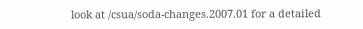look at /csua/soda-changes.2007.01 for a detailed